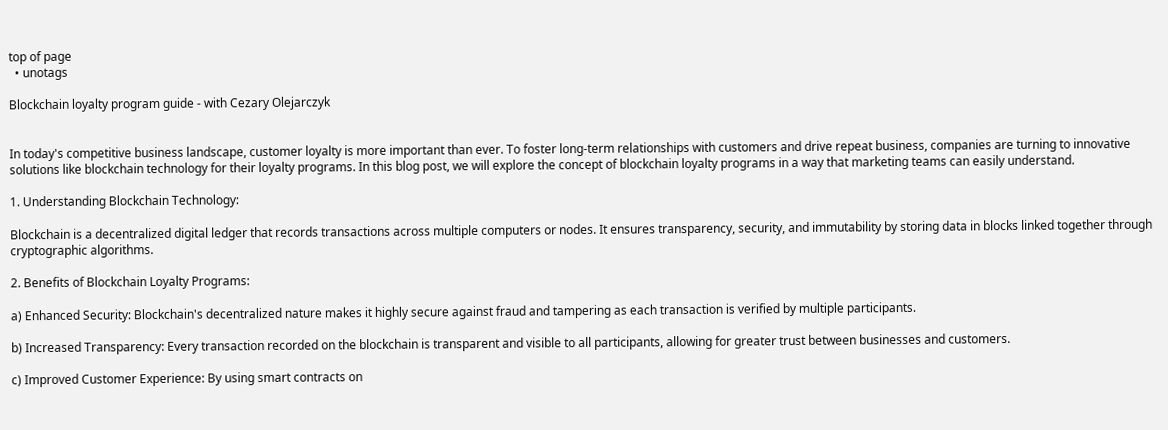top of page
  • unotags

Blockchain loyalty program guide - with Cezary Olejarczyk


In today's competitive business landscape, customer loyalty is more important than ever. To foster long-term relationships with customers and drive repeat business, companies are turning to innovative solutions like blockchain technology for their loyalty programs. In this blog post, we will explore the concept of blockchain loyalty programs in a way that marketing teams can easily understand.

1. Understanding Blockchain Technology:

Blockchain is a decentralized digital ledger that records transactions across multiple computers or nodes. It ensures transparency, security, and immutability by storing data in blocks linked together through cryptographic algorithms.

2. Benefits of Blockchain Loyalty Programs:

a) Enhanced Security: Blockchain's decentralized nature makes it highly secure against fraud and tampering as each transaction is verified by multiple participants.

b) Increased Transparency: Every transaction recorded on the blockchain is transparent and visible to all participants, allowing for greater trust between businesses and customers.

c) Improved Customer Experience: By using smart contracts on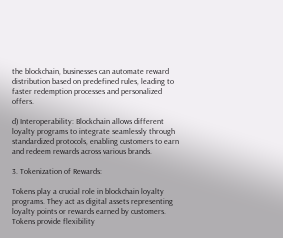the blockchain, businesses can automate reward distribution based on predefined rules, leading to faster redemption processes and personalized offers.

d) Interoperability: Blockchain allows different loyalty programs to integrate seamlessly through standardized protocols, enabling customers to earn and redeem rewards across various brands.

3. Tokenization of Rewards:

Tokens play a crucial role in blockchain loyalty programs. They act as digital assets representing loyalty points or rewards earned by customers. Tokens provide flexibility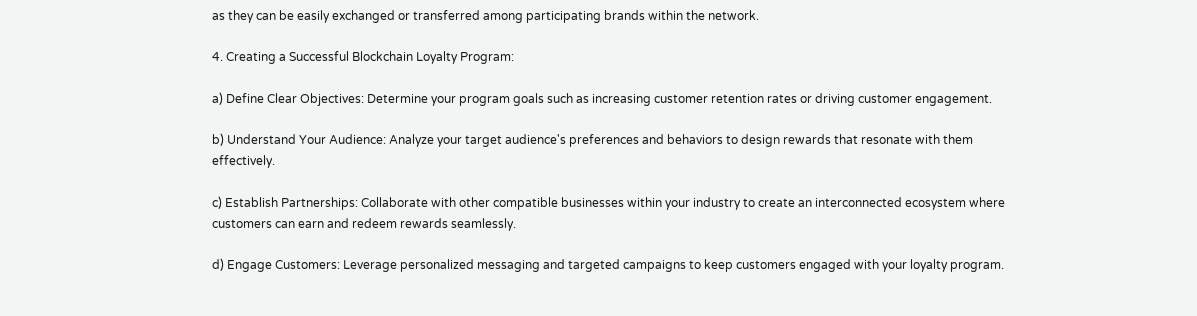as they can be easily exchanged or transferred among participating brands within the network.

4. Creating a Successful Blockchain Loyalty Program:

a) Define Clear Objectives: Determine your program goals such as increasing customer retention rates or driving customer engagement.

b) Understand Your Audience: Analyze your target audience's preferences and behaviors to design rewards that resonate with them effectively.

c) Establish Partnerships: Collaborate with other compatible businesses within your industry to create an interconnected ecosystem where customers can earn and redeem rewards seamlessly.

d) Engage Customers: Leverage personalized messaging and targeted campaigns to keep customers engaged with your loyalty program.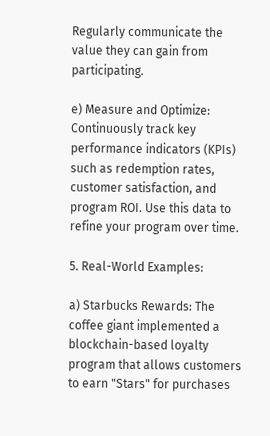Regularly communicate the value they can gain from participating.

e) Measure and Optimize: Continuously track key performance indicators (KPIs) such as redemption rates, customer satisfaction, and program ROI. Use this data to refine your program over time.

5. Real-World Examples:

a) Starbucks Rewards: The coffee giant implemented a blockchain-based loyalty program that allows customers to earn "Stars" for purchases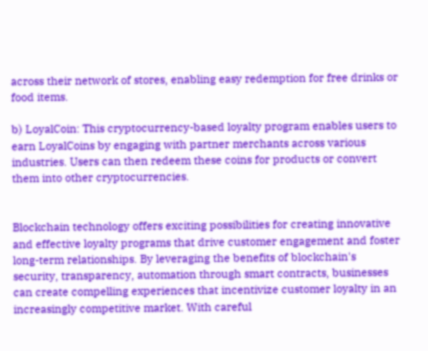across their network of stores, enabling easy redemption for free drinks or food items.

b) LoyalCoin: This cryptocurrency-based loyalty program enables users to earn LoyalCoins by engaging with partner merchants across various industries. Users can then redeem these coins for products or convert them into other cryptocurrencies.


Blockchain technology offers exciting possibilities for creating innovative and effective loyalty programs that drive customer engagement and foster long-term relationships. By leveraging the benefits of blockchain's security, transparency, automation through smart contracts, businesses can create compelling experiences that incentivize customer loyalty in an increasingly competitive market. With careful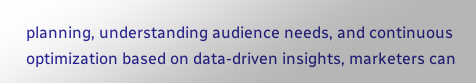planning, understanding audience needs, and continuous optimization based on data-driven insights, marketers can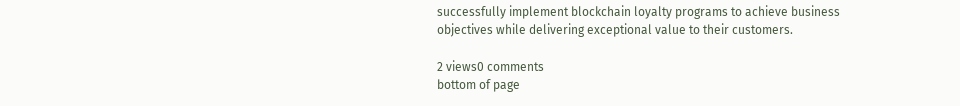successfully implement blockchain loyalty programs to achieve business objectives while delivering exceptional value to their customers.

2 views0 comments
bottom of page